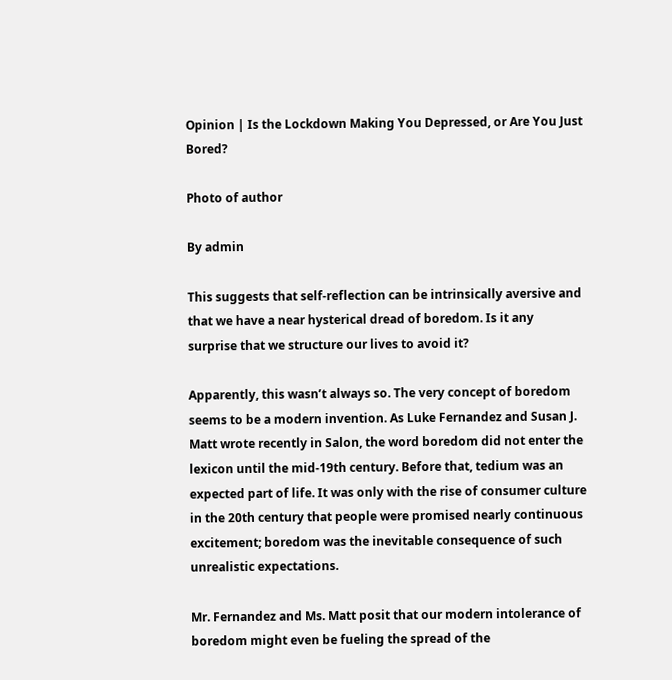Opinion | Is the Lockdown Making You Depressed, or Are You Just Bored?

Photo of author

By admin

This suggests that self-reflection can be intrinsically aversive and that we have a near hysterical dread of boredom. Is it any surprise that we structure our lives to avoid it?

Apparently, this wasn’t always so. The very concept of boredom seems to be a modern invention. As Luke Fernandez and Susan J. Matt wrote recently in Salon, the word boredom did not enter the lexicon until the mid-19th century. Before that, tedium was an expected part of life. It was only with the rise of consumer culture in the 20th century that people were promised nearly continuous excitement; boredom was the inevitable consequence of such unrealistic expectations.

Mr. Fernandez and Ms. Matt posit that our modern intolerance of boredom might even be fueling the spread of the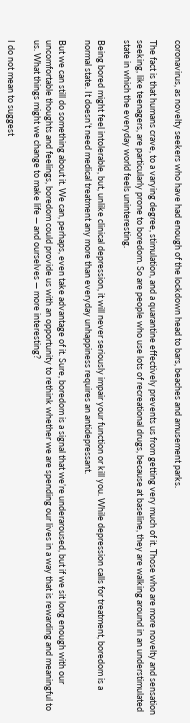coronavirus, as novelty seekers who have had enough of the lockdown head to bars, beaches and amusement parks.

The fact is that humans crave, to a varying degree, stimulation, and a quarantine effectively prevents us from getting very much of it. Those who are more novelty and sensation seeking, like teenagers, are particularly prone to boredom. So are people who use lots of recreational drugs, because at baseline, they are walking around in an understimulated state in which the everyday world feels uninteresting.

Being bored might feel intolerable, but, unlike clinical depression, it will never seriously impair your function or kill you. While depression calls for treatment, boredom is a normal state. It doesn’t need medical treatment any more than everyday unhappiness requires an antidepressant.

But we can still do something about it. We can, perhaps, even take advantage of it. Sure, boredom is a signal that we’re underaroused, but if we sit long enough with our uncomfortable thoughts and feelings, boredom could provide us with an opportunity to rethink whether we are spending our lives in a way that is rewarding and meaningful to us. What things might we change to make life — and ourselves — more interesting?

I do not mean to suggest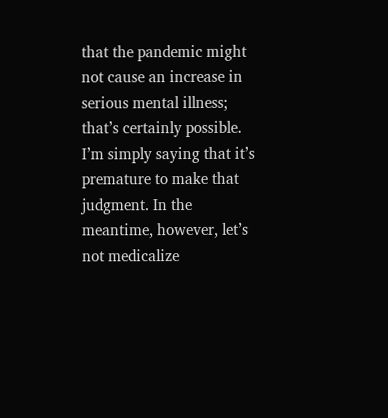that the pandemic might not cause an increase in serious mental illness; that’s certainly possible. I’m simply saying that it’s premature to make that judgment. In the meantime, however, let’s not medicalize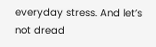everyday stress. And let’s not dread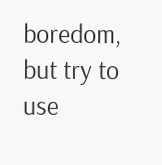boredom, but try to use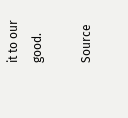it to our good.

Source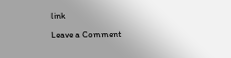link

Leave a Comment